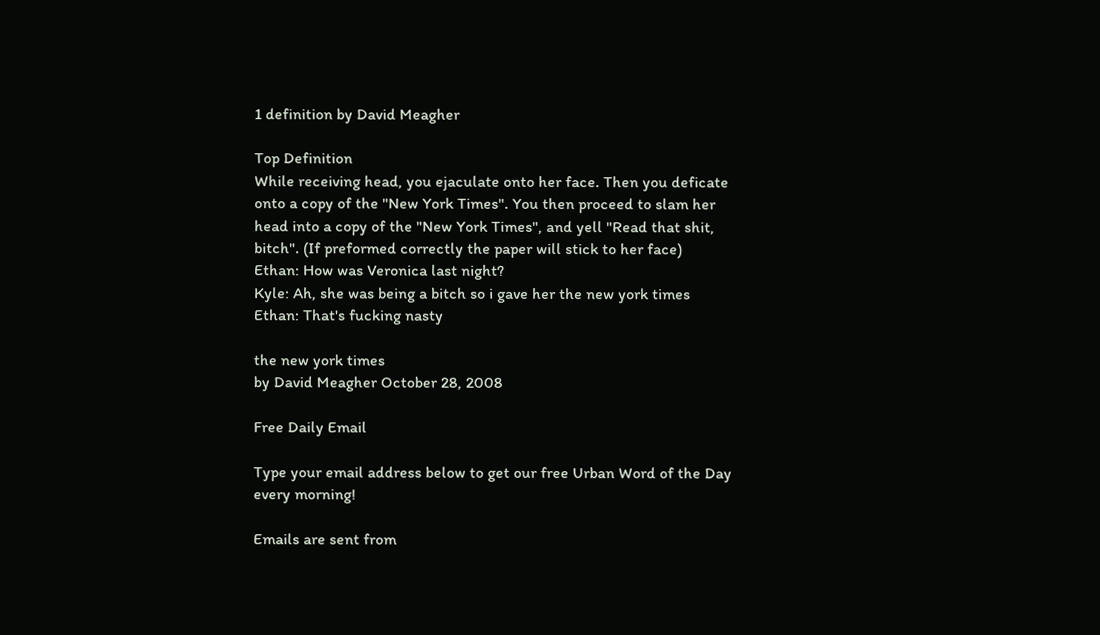1 definition by David Meagher

Top Definition
While receiving head, you ejaculate onto her face. Then you deficate onto a copy of the "New York Times". You then proceed to slam her head into a copy of the "New York Times", and yell "Read that shit, bitch". (If preformed correctly the paper will stick to her face)
Ethan: How was Veronica last night?
Kyle: Ah, she was being a bitch so i gave her the new york times
Ethan: That's fucking nasty

the new york times
by David Meagher October 28, 2008

Free Daily Email

Type your email address below to get our free Urban Word of the Day every morning!

Emails are sent from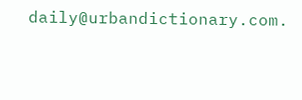daily@urbandictionary.com.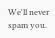We'll never spam you.